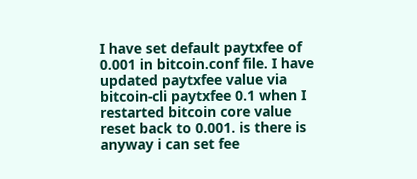I have set default paytxfee of 0.001 in bitcoin.conf file. I have updated paytxfee value via bitcoin-cli paytxfee 0.1 when I restarted bitcoin core value reset back to 0.001. is there is anyway i can set fee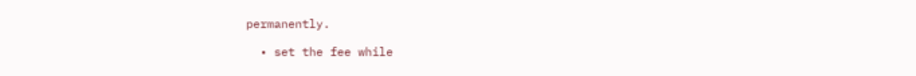permanently.

  • set the fee while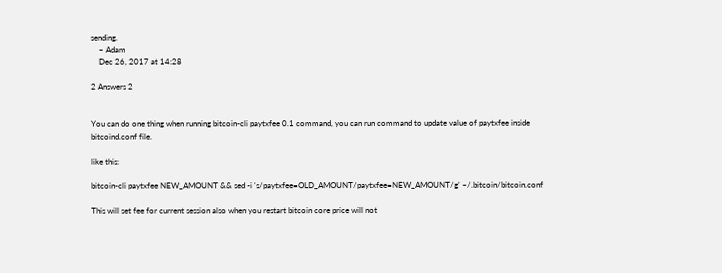sending.
    – Adam
    Dec 26, 2017 at 14:28

2 Answers 2


You can do one thing when running bitcoin-cli paytxfee 0.1 command, you can run command to update value of paytxfee inside bitcoind.conf file.

like this:

bitcoin-cli paytxfee NEW_AMOUNT && sed -i 's/paytxfee=OLD_AMOUNT/paytxfee=NEW_AMOUNT/g' ~/.bitcoin/bitcoin.conf

This will set fee for current session also when you restart bitcoin core price will not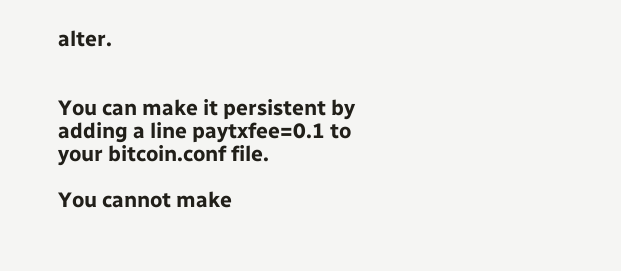alter.


You can make it persistent by adding a line paytxfee=0.1 to your bitcoin.conf file.

You cannot make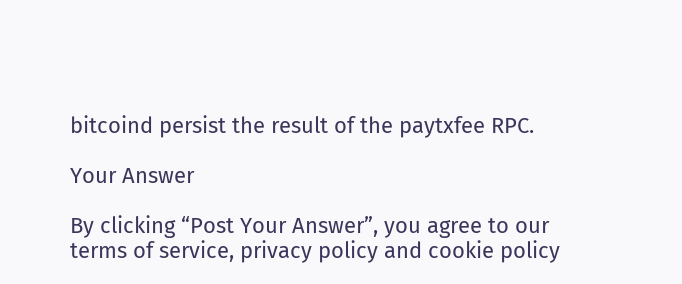bitcoind persist the result of the paytxfee RPC.

Your Answer

By clicking “Post Your Answer”, you agree to our terms of service, privacy policy and cookie policy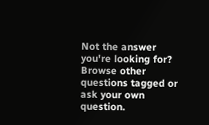Not the answer you're looking for? Browse other questions tagged or ask your own question.